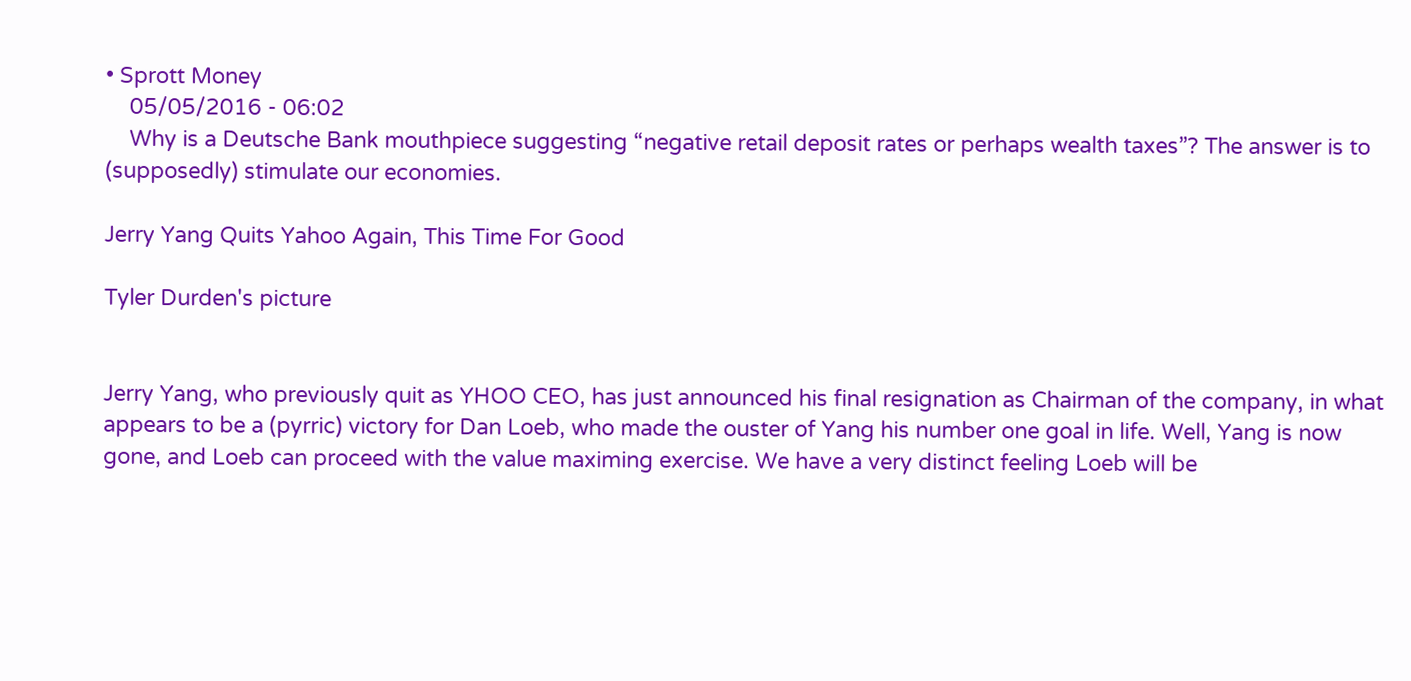• Sprott Money
    05/05/2016 - 06:02
    Why is a Deutsche Bank mouthpiece suggesting “negative retail deposit rates or perhaps wealth taxes”? The answer is to (supposedly) stimulate our economies.

Jerry Yang Quits Yahoo Again, This Time For Good

Tyler Durden's picture


Jerry Yang, who previously quit as YHOO CEO, has just announced his final resignation as Chairman of the company, in what appears to be a (pyrric) victory for Dan Loeb, who made the ouster of Yang his number one goal in life. Well, Yang is now gone, and Loeb can proceed with the value maximing exercise. We have a very distinct feeling Loeb will be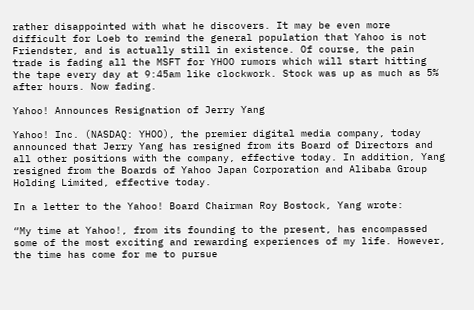rather disappointed with what he discovers. It may be even more difficult for Loeb to remind the general population that Yahoo is not Friendster, and is actually still in existence. Of course, the pain trade is fading all the MSFT for YHOO rumors which will start hitting the tape every day at 9:45am like clockwork. Stock was up as much as 5% after hours. Now fading.

Yahoo! Announces Resignation of Jerry Yang

Yahoo! Inc. (NASDAQ: YHOO), the premier digital media company, today announced that Jerry Yang has resigned from its Board of Directors and all other positions with the company, effective today. In addition, Yang resigned from the Boards of Yahoo Japan Corporation and Alibaba Group Holding Limited, effective today.

In a letter to the Yahoo! Board Chairman Roy Bostock, Yang wrote:

“My time at Yahoo!, from its founding to the present, has encompassed some of the most exciting and rewarding experiences of my life. However, the time has come for me to pursue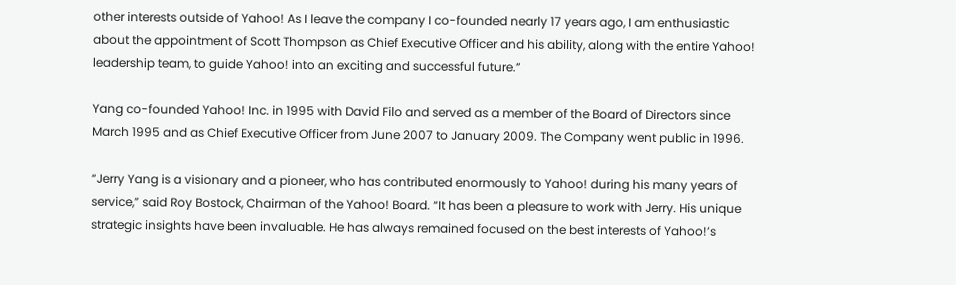other interests outside of Yahoo! As I leave the company I co-founded nearly 17 years ago, I am enthusiastic about the appointment of Scott Thompson as Chief Executive Officer and his ability, along with the entire Yahoo! leadership team, to guide Yahoo! into an exciting and successful future.”

Yang co-founded Yahoo! Inc. in 1995 with David Filo and served as a member of the Board of Directors since March 1995 and as Chief Executive Officer from June 2007 to January 2009. The Company went public in 1996.

“Jerry Yang is a visionary and a pioneer, who has contributed enormously to Yahoo! during his many years of service,” said Roy Bostock, Chairman of the Yahoo! Board. “It has been a pleasure to work with Jerry. His unique strategic insights have been invaluable. He has always remained focused on the best interests of Yahoo!’s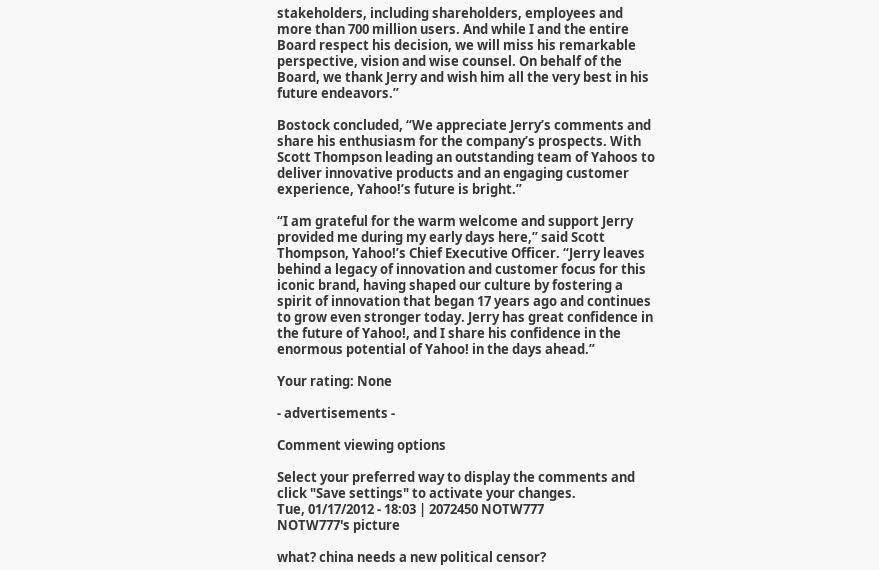stakeholders, including shareholders, employees and more than 700 million users. And while I and the entire Board respect his decision, we will miss his remarkable perspective, vision and wise counsel. On behalf of the Board, we thank Jerry and wish him all the very best in his future endeavors.”

Bostock concluded, “We appreciate Jerry’s comments and share his enthusiasm for the company’s prospects. With Scott Thompson leading an outstanding team of Yahoos to deliver innovative products and an engaging customer experience, Yahoo!’s future is bright.”

“I am grateful for the warm welcome and support Jerry provided me during my early days here,” said Scott Thompson, Yahoo!’s Chief Executive Officer. “Jerry leaves behind a legacy of innovation and customer focus for this iconic brand, having shaped our culture by fostering a spirit of innovation that began 17 years ago and continues to grow even stronger today. Jerry has great confidence in the future of Yahoo!, and I share his confidence in the enormous potential of Yahoo! in the days ahead.”

Your rating: None

- advertisements -

Comment viewing options

Select your preferred way to display the comments and click "Save settings" to activate your changes.
Tue, 01/17/2012 - 18:03 | 2072450 NOTW777
NOTW777's picture

what? china needs a new political censor?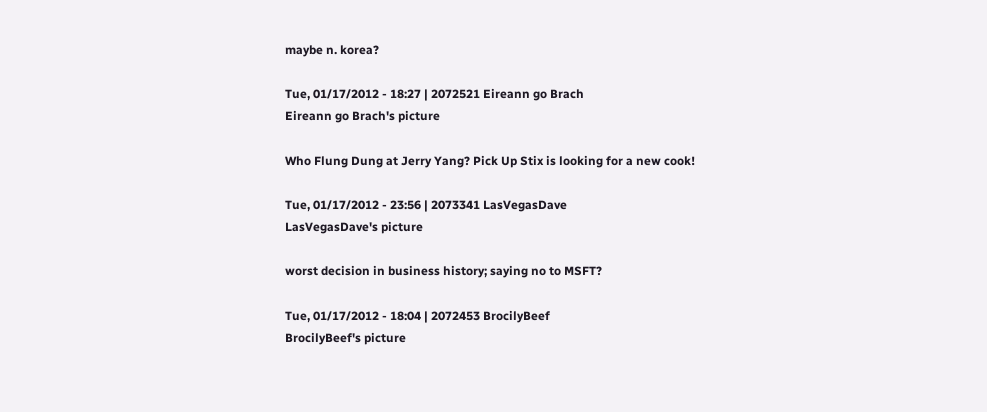maybe n. korea?

Tue, 01/17/2012 - 18:27 | 2072521 Eireann go Brach
Eireann go Brach's picture

Who Flung Dung at Jerry Yang? Pick Up Stix is looking for a new cook!

Tue, 01/17/2012 - 23:56 | 2073341 LasVegasDave
LasVegasDave's picture

worst decision in business history; saying no to MSFT?

Tue, 01/17/2012 - 18:04 | 2072453 BrocilyBeef
BrocilyBeef's picture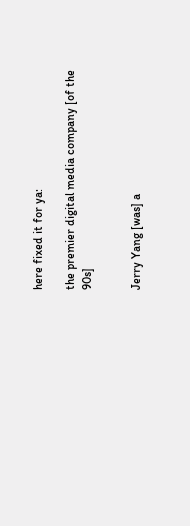here fixed it for ya:

the premier digital media company [of the 90s]


Jerry Yang [was] a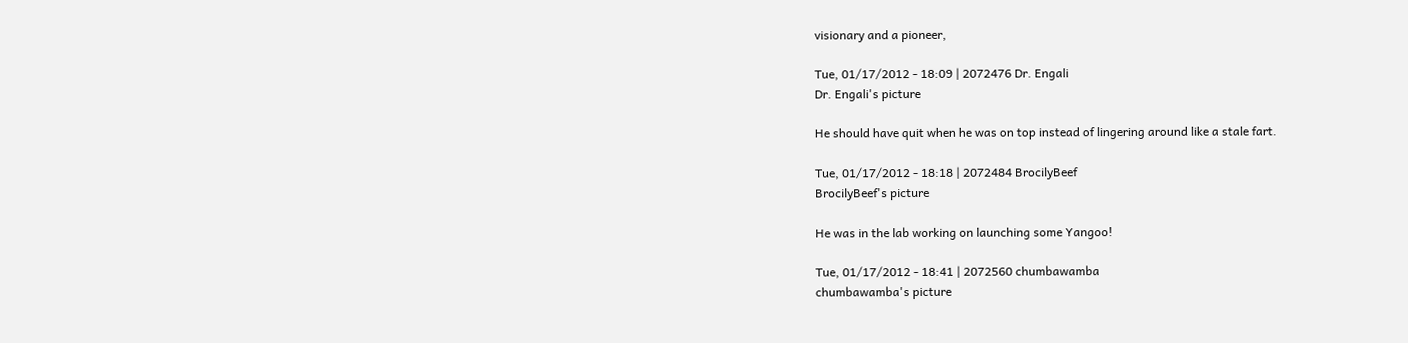visionary and a pioneer,

Tue, 01/17/2012 - 18:09 | 2072476 Dr. Engali
Dr. Engali's picture

He should have quit when he was on top instead of lingering around like a stale fart.

Tue, 01/17/2012 - 18:18 | 2072484 BrocilyBeef
BrocilyBeef's picture

He was in the lab working on launching some Yangoo!

Tue, 01/17/2012 - 18:41 | 2072560 chumbawamba
chumbawamba's picture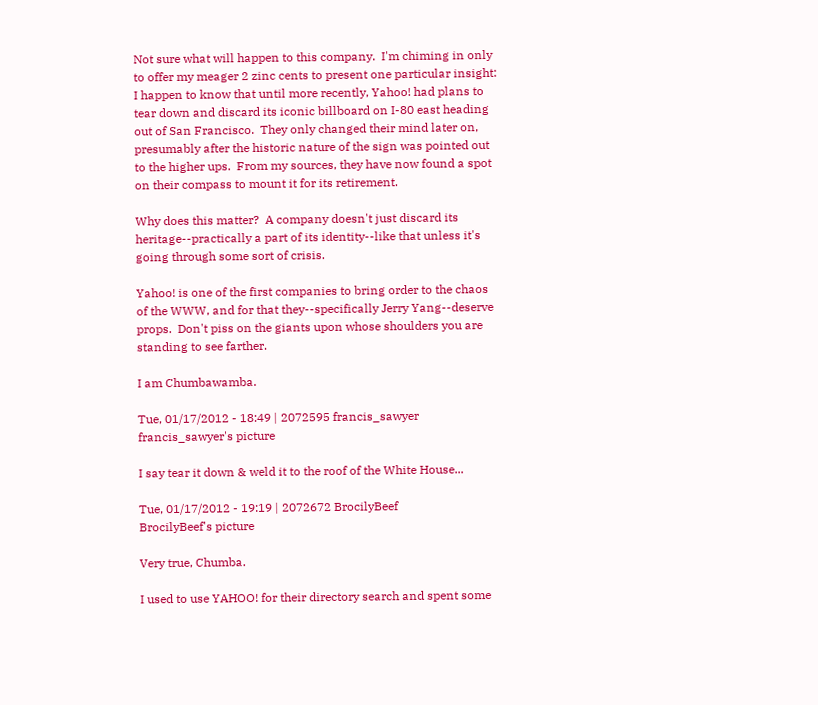Not sure what will happen to this company.  I'm chiming in only to offer my meager 2 zinc cents to present one particular insight: I happen to know that until more recently, Yahoo! had plans to tear down and discard its iconic billboard on I-80 east heading out of San Francisco.  They only changed their mind later on, presumably after the historic nature of the sign was pointed out to the higher ups.  From my sources, they have now found a spot on their compass to mount it for its retirement.

Why does this matter?  A company doesn't just discard its heritage--practically a part of its identity--like that unless it's going through some sort of crisis.

Yahoo! is one of the first companies to bring order to the chaos of the WWW, and for that they--specifically Jerry Yang--deserve props.  Don't piss on the giants upon whose shoulders you are standing to see farther.

I am Chumbawamba.

Tue, 01/17/2012 - 18:49 | 2072595 francis_sawyer
francis_sawyer's picture

I say tear it down & weld it to the roof of the White House...

Tue, 01/17/2012 - 19:19 | 2072672 BrocilyBeef
BrocilyBeef's picture

Very true, Chumba.

I used to use YAHOO! for their directory search and spent some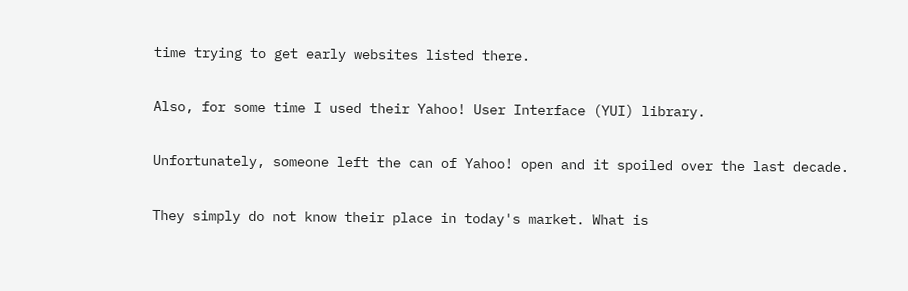time trying to get early websites listed there.

Also, for some time I used their Yahoo! User Interface (YUI) library.

Unfortunately, someone left the can of Yahoo! open and it spoiled over the last decade.

They simply do not know their place in today's market. What is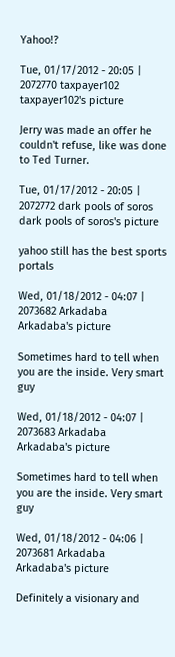Yahoo!?

Tue, 01/17/2012 - 20:05 | 2072770 taxpayer102
taxpayer102's picture

Jerry was made an offer he couldn't refuse, like was done to Ted Turner.

Tue, 01/17/2012 - 20:05 | 2072772 dark pools of soros
dark pools of soros's picture

yahoo still has the best sports portals

Wed, 01/18/2012 - 04:07 | 2073682 Arkadaba
Arkadaba's picture

Sometimes hard to tell when you are the inside. Very smart guy

Wed, 01/18/2012 - 04:07 | 2073683 Arkadaba
Arkadaba's picture

Sometimes hard to tell when you are the inside. Very smart guy

Wed, 01/18/2012 - 04:06 | 2073681 Arkadaba
Arkadaba's picture

Definitely a visionary and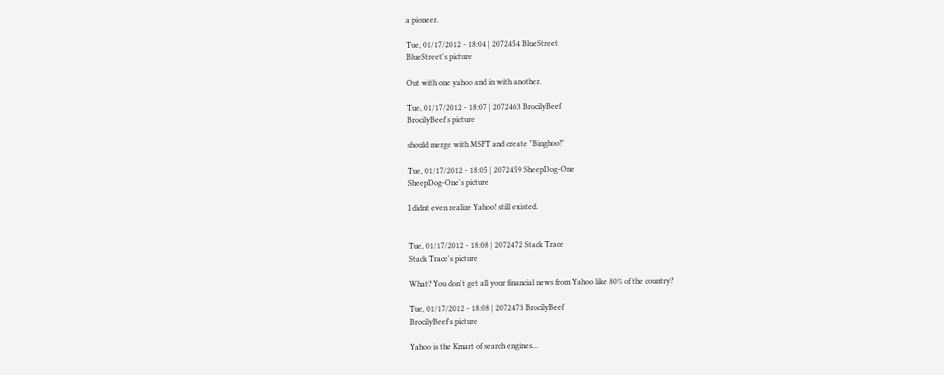a pioneer.

Tue, 01/17/2012 - 18:04 | 2072454 BlueStreet
BlueStreet's picture

Out with one yahoo and in with another.

Tue, 01/17/2012 - 18:07 | 2072463 BrocilyBeef
BrocilyBeef's picture

should merge with MSFT and create "Binghoo!"

Tue, 01/17/2012 - 18:05 | 2072459 SheepDog-One
SheepDog-One's picture

I didnt even realize Yahoo! still existed.


Tue, 01/17/2012 - 18:08 | 2072472 Stack Trace
Stack Trace's picture

What? You don't get all your financial news from Yahoo like 80% of the country?

Tue, 01/17/2012 - 18:08 | 2072473 BrocilyBeef
BrocilyBeef's picture

Yahoo is the Kmart of search engines...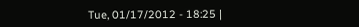Tue, 01/17/2012 - 18:25 |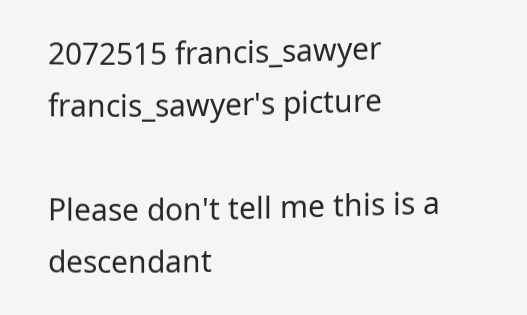2072515 francis_sawyer
francis_sawyer's picture

Please don't tell me this is a descendant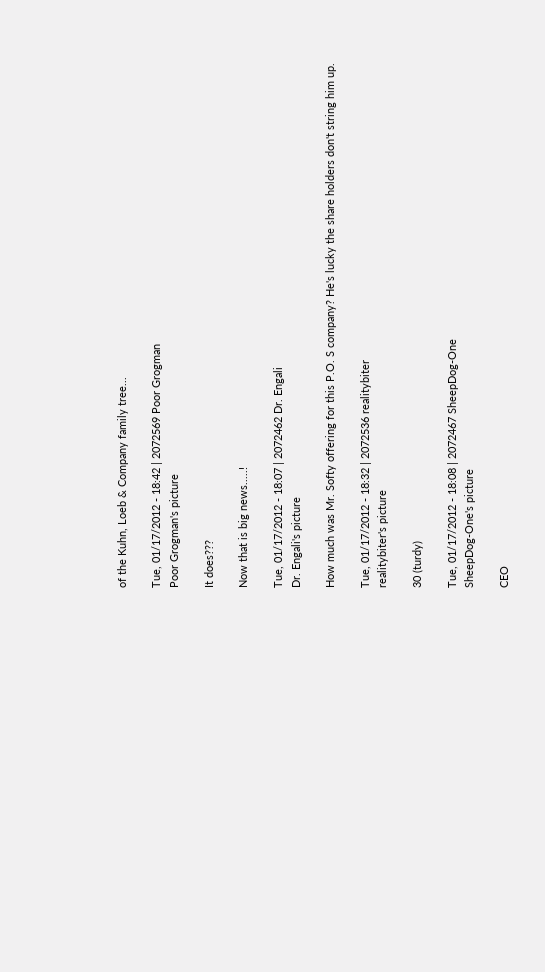of the Kuhn, Loeb & Company family tree...

Tue, 01/17/2012 - 18:42 | 2072569 Poor Grogman
Poor Grogman's picture

It does???

Now that is big news.....!

Tue, 01/17/2012 - 18:07 | 2072462 Dr. Engali
Dr. Engali's picture

How much was Mr. Softy offering for this P.O. S company? He's lucky the share holders don't string him up.

Tue, 01/17/2012 - 18:32 | 2072536 realitybiter
realitybiter's picture

30 (turdy)

Tue, 01/17/2012 - 18:08 | 2072467 SheepDog-One
SheepDog-One's picture

CEO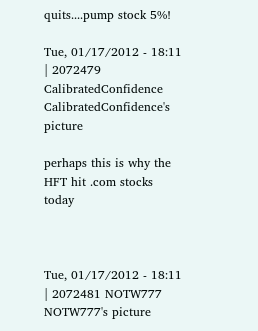quits....pump stock 5%!

Tue, 01/17/2012 - 18:11 | 2072479 CalibratedConfidence
CalibratedConfidence's picture

perhaps this is why the HFT hit .com stocks today



Tue, 01/17/2012 - 18:11 | 2072481 NOTW777
NOTW777's picture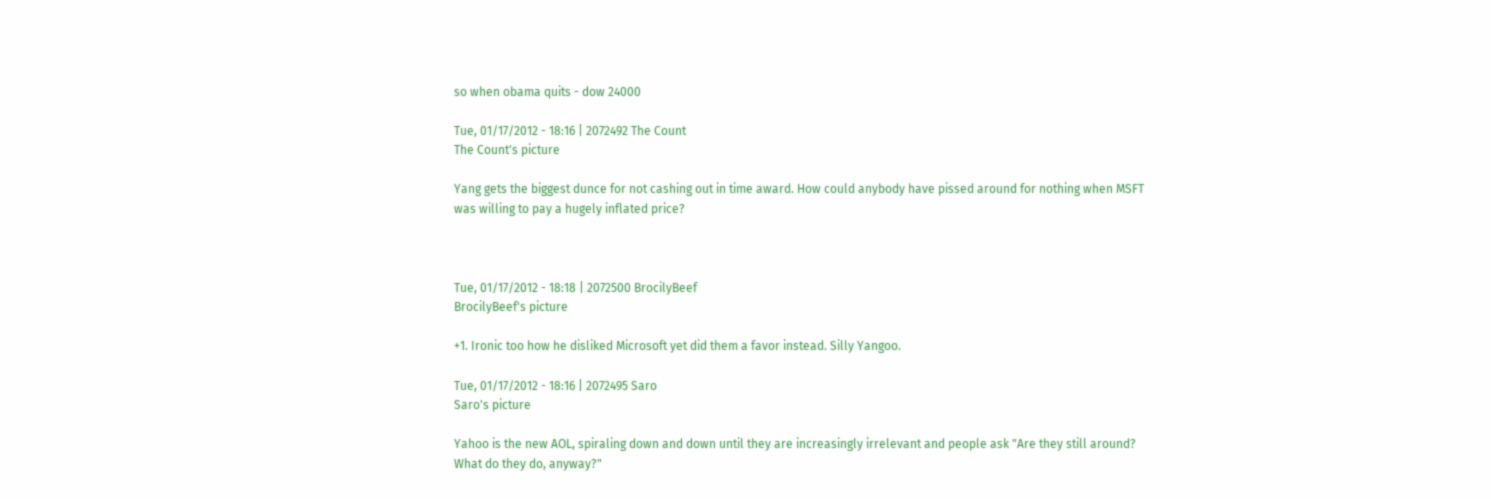so when obama quits - dow 24000

Tue, 01/17/2012 - 18:16 | 2072492 The Count
The Count's picture

Yang gets the biggest dunce for not cashing out in time award. How could anybody have pissed around for nothing when MSFT was willing to pay a hugely inflated price?



Tue, 01/17/2012 - 18:18 | 2072500 BrocilyBeef
BrocilyBeef's picture

+1. Ironic too how he disliked Microsoft yet did them a favor instead. Silly Yangoo.

Tue, 01/17/2012 - 18:16 | 2072495 Saro
Saro's picture

Yahoo is the new AOL, spiraling down and down until they are increasingly irrelevant and people ask "Are they still around?  What do they do, anyway?"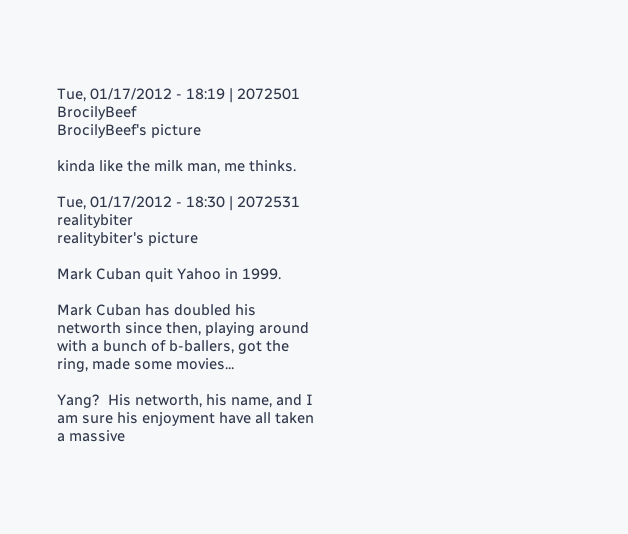Tue, 01/17/2012 - 18:19 | 2072501 BrocilyBeef
BrocilyBeef's picture

kinda like the milk man, me thinks.

Tue, 01/17/2012 - 18:30 | 2072531 realitybiter
realitybiter's picture

Mark Cuban quit Yahoo in 1999.

Mark Cuban has doubled his networth since then, playing around with a bunch of b-ballers, got the ring, made some movies...

Yang?  His networth, his name, and I am sure his enjoyment have all taken a massive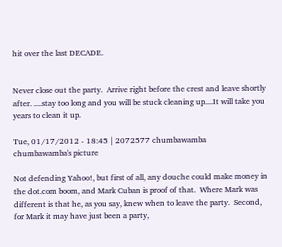hit over the last DECADE.


Never close out the party.  Arrive right before the crest and leave shortly after. ....stay too long and you will be stuck cleaning up....It will take you years to clean it up.

Tue, 01/17/2012 - 18:45 | 2072577 chumbawamba
chumbawamba's picture

Not defending Yahoo!, but first of all, any douche could make money in the dot.com boom, and Mark Cuban is proof of that.  Where Mark was different is that he, as you say, knew when to leave the party.  Second, for Mark it may have just been a party,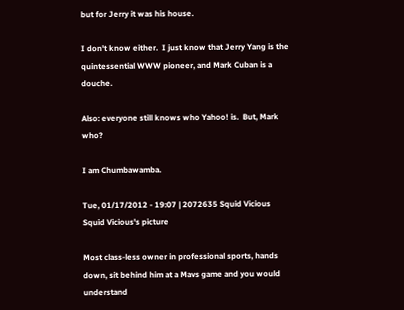but for Jerry it was his house.

I don't know either.  I just know that Jerry Yang is the quintessential WWW pioneer, and Mark Cuban is a douche.

Also: everyone still knows who Yahoo! is.  But, Mark who?

I am Chumbawamba.

Tue, 01/17/2012 - 19:07 | 2072635 Squid Vicious
Squid Vicious's picture

Most class-less owner in professional sports, hands down, sit behind him at a Mavs game and you would understand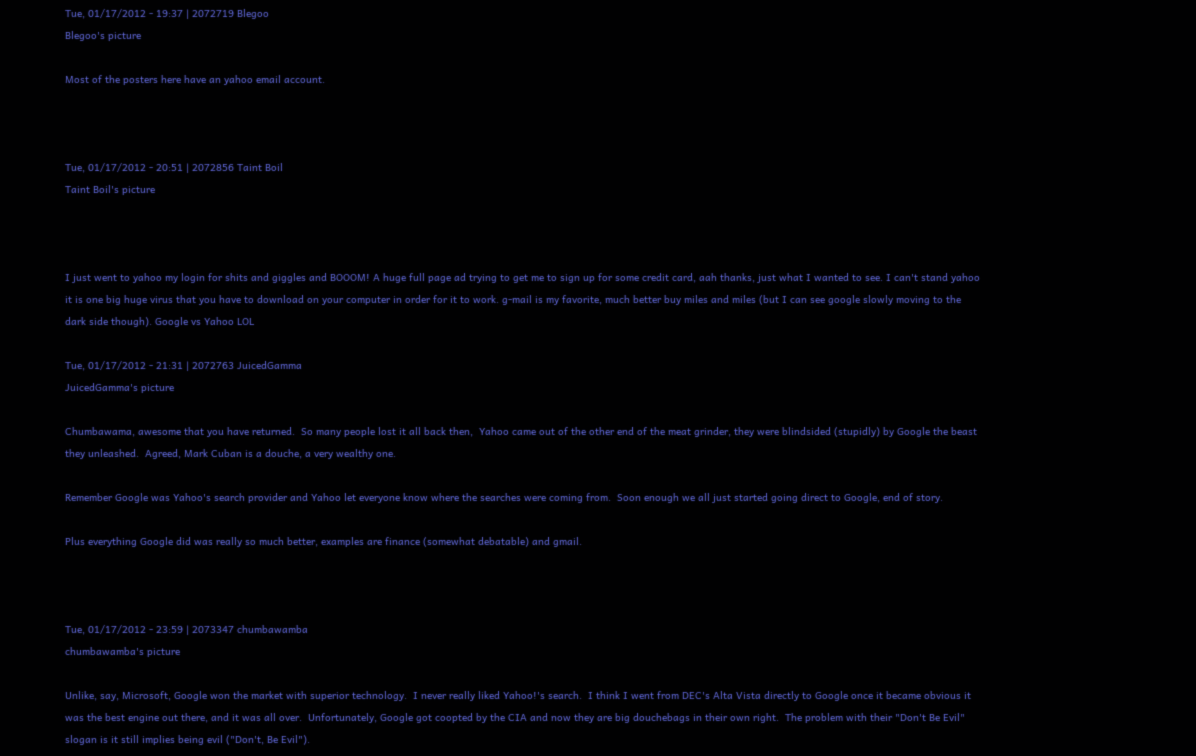Tue, 01/17/2012 - 19:37 | 2072719 Blegoo
Blegoo's picture

Most of the posters here have an yahoo email account.



Tue, 01/17/2012 - 20:51 | 2072856 Taint Boil
Taint Boil's picture



I just went to yahoo my login for shits and giggles and BOOOM! A huge full page ad trying to get me to sign up for some credit card, aah thanks, just what I wanted to see. I can't stand yahoo it is one big huge virus that you have to download on your computer in order for it to work. g-mail is my favorite, much better buy miles and miles (but I can see google slowly moving to the dark side though). Google vs Yahoo LOL

Tue, 01/17/2012 - 21:31 | 2072763 JuicedGamma
JuicedGamma's picture

Chumbawama, awesome that you have returned.  So many people lost it all back then,  Yahoo came out of the other end of the meat grinder, they were blindsided (stupidly) by Google the beast they unleashed.  Agreed, Mark Cuban is a douche, a very wealthy one.

Remember Google was Yahoo's search provider and Yahoo let everyone know where the searches were coming from.  Soon enough we all just started going direct to Google, end of story.

Plus everything Google did was really so much better, examples are finance (somewhat debatable) and gmail.



Tue, 01/17/2012 - 23:59 | 2073347 chumbawamba
chumbawamba's picture

Unlike, say, Microsoft, Google won the market with superior technology.  I never really liked Yahoo!'s search.  I think I went from DEC's Alta Vista directly to Google once it became obvious it was the best engine out there, and it was all over.  Unfortunately, Google got coopted by the CIA and now they are big douchebags in their own right.  The problem with their "Don't Be Evil" slogan is it still implies being evil ("Don't, Be Evil").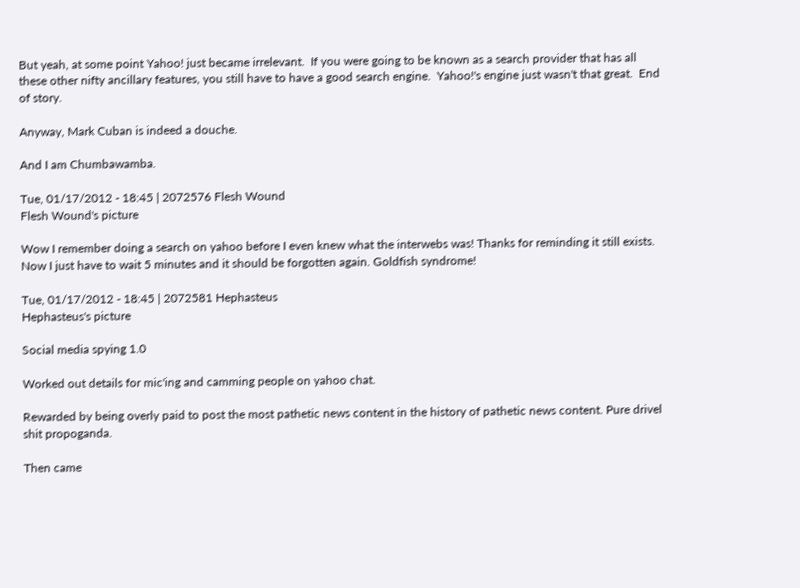But yeah, at some point Yahoo! just became irrelevant.  If you were going to be known as a search provider that has all these other nifty ancillary features, you still have to have a good search engine.  Yahoo!'s engine just wasn't that great.  End of story.

Anyway, Mark Cuban is indeed a douche.

And I am Chumbawamba.

Tue, 01/17/2012 - 18:45 | 2072576 Flesh Wound
Flesh Wound's picture

Wow I remember doing a search on yahoo before I even knew what the interwebs was! Thanks for reminding it still exists. Now I just have to wait 5 minutes and it should be forgotten again. Goldfish syndrome!

Tue, 01/17/2012 - 18:45 | 2072581 Hephasteus
Hephasteus's picture

Social media spying 1.0

Worked out details for mic'ing and camming people on yahoo chat.

Rewarded by being overly paid to post the most pathetic news content in the history of pathetic news content. Pure drivel shit propoganda.

Then came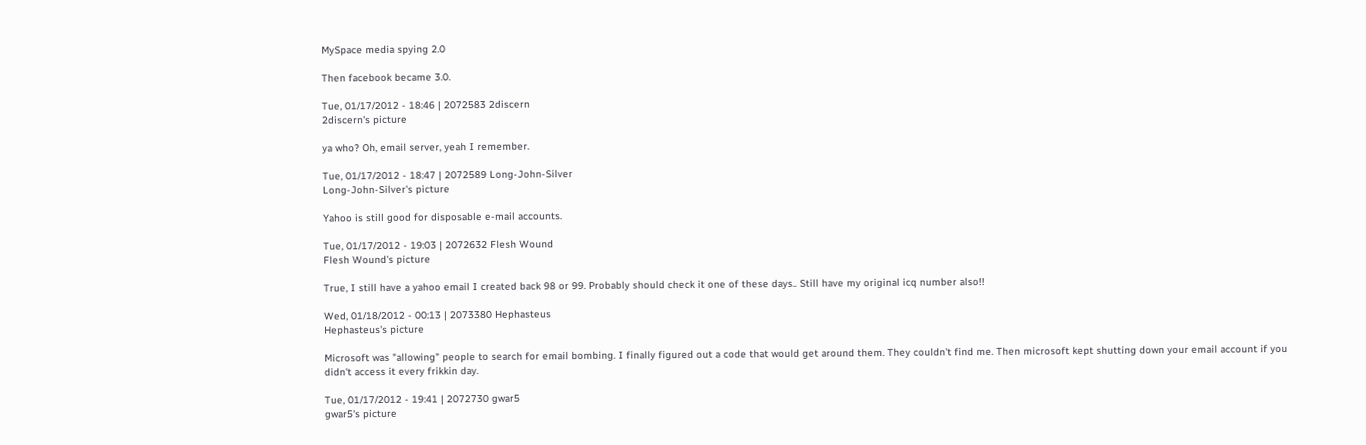MySpace media spying 2.0

Then facebook became 3.0.

Tue, 01/17/2012 - 18:46 | 2072583 2discern
2discern's picture

ya who? Oh, email server, yeah I remember.

Tue, 01/17/2012 - 18:47 | 2072589 Long-John-Silver
Long-John-Silver's picture

Yahoo is still good for disposable e-mail accounts.

Tue, 01/17/2012 - 19:03 | 2072632 Flesh Wound
Flesh Wound's picture

True, I still have a yahoo email I created back 98 or 99. Probably should check it one of these days.. Still have my original icq number also!!

Wed, 01/18/2012 - 00:13 | 2073380 Hephasteus
Hephasteus's picture

Microsoft was "allowing" people to search for email bombing. I finally figured out a code that would get around them. They couldn't find me. Then microsoft kept shutting down your email account if you didn't access it every frikkin day.

Tue, 01/17/2012 - 19:41 | 2072730 gwar5
gwar5's picture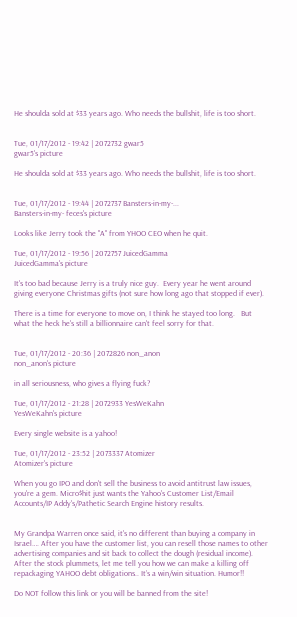He shoulda sold at $33 years ago. Who needs the bullshit, life is too short.


Tue, 01/17/2012 - 19:42 | 2072732 gwar5
gwar5's picture

He shoulda sold at $33 years ago. Who needs the bullshit, life is too short.


Tue, 01/17/2012 - 19:44 | 2072737 Bansters-in-my-...
Bansters-in-my- feces's picture

Looks like Jerry took the "A" from YHOO CEO when he quit.

Tue, 01/17/2012 - 19:56 | 2072757 JuicedGamma
JuicedGamma's picture

It's too bad because Jerry is a truly nice guy.  Every year he went around giving everyone Christmas gifts (not sure how long ago that stopped if ever).

There is a time for everyone to move on, I think he stayed too long.   But what the heck he's still a billionnaire can't feel sorry for that.


Tue, 01/17/2012 - 20:36 | 2072826 non_anon
non_anon's picture

in all seriousness, who gives a flying fuck?

Tue, 01/17/2012 - 21:28 | 2072933 YesWeKahn
YesWeKahn's picture

Every single website is a yahoo!

Tue, 01/17/2012 - 23:52 | 2073337 Atomizer
Atomizer's picture

When you go IPO and don't sell the business to avoid antitrust law issues, you're a gem. Micro$hit just wants the Yahoo's Customer List/Email Accounts/IP Addy's/Pathetic Search Engine history results.


My Grandpa Warren once said, it's no different than buying a company in Israel…. After you have the customer list, you can resell those names to other advertising companies and sit back to collect the dough (residual income). After the stock plummets, let me tell you how we can make a killing off repackaging YAHOO debt obligations.. It’s a win/win situation. Humor!!

Do NOT follow this link or you will be banned from the site!